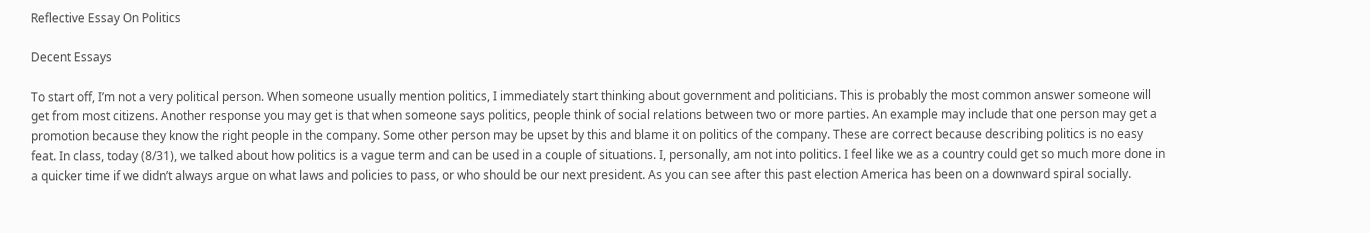Reflective Essay On Politics

Decent Essays

To start off, I’m not a very political person. When someone usually mention politics, I immediately start thinking about government and politicians. This is probably the most common answer someone will get from most citizens. Another response you may get is that when someone says politics, people think of social relations between two or more parties. An example may include that one person may get a promotion because they know the right people in the company. Some other person may be upset by this and blame it on politics of the company. These are correct because describing politics is no easy feat. In class, today (8/31), we talked about how politics is a vague term and can be used in a couple of situations. I, personally, am not into politics. I feel like we as a country could get so much more done in a quicker time if we didn’t always argue on what laws and policies to pass, or who should be our next president. As you can see after this past election America has been on a downward spiral socially.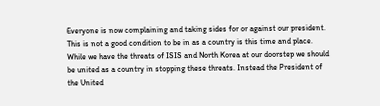Everyone is now complaining and taking sides for or against our president. This is not a good condition to be in as a country is this time and place. While we have the threats of ISIS and North Korea at our doorstep we should be united as a country in stopping these threats. Instead the President of the United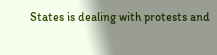States is dealing with protests and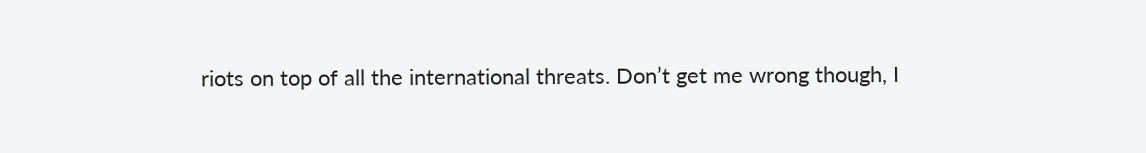riots on top of all the international threats. Don’t get me wrong though, I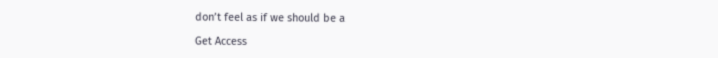don’t feel as if we should be a

Get Access